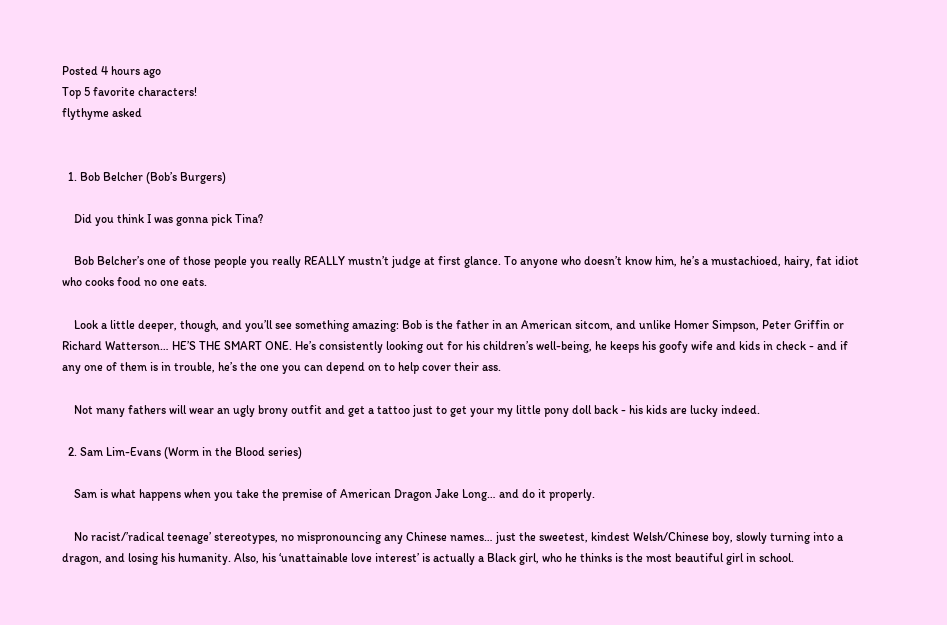Posted 4 hours ago
Top 5 favorite characters!
flythyme asked


  1. Bob Belcher (Bob’s Burgers)

    Did you think I was gonna pick Tina?

    Bob Belcher’s one of those people you really REALLY mustn’t judge at first glance. To anyone who doesn’t know him, he’s a mustachioed, hairy, fat idiot who cooks food no one eats.

    Look a little deeper, though, and you’ll see something amazing: Bob is the father in an American sitcom, and unlike Homer Simpson, Peter Griffin or Richard Watterson… HE’S THE SMART ONE. He’s consistently looking out for his children’s well-being, he keeps his goofy wife and kids in check - and if any one of them is in trouble, he’s the one you can depend on to help cover their ass.

    Not many fathers will wear an ugly brony outfit and get a tattoo just to get your my little pony doll back - his kids are lucky indeed.

  2. Sam Lim-Evans (Worm in the Blood series)

    Sam is what happens when you take the premise of American Dragon Jake Long… and do it properly.

    No racist/’radical teenage’ stereotypes, no mispronouncing any Chinese names… just the sweetest, kindest Welsh/Chinese boy, slowly turning into a dragon, and losing his humanity. Also, his ‘unattainable love interest’ is actually a Black girl, who he thinks is the most beautiful girl in school.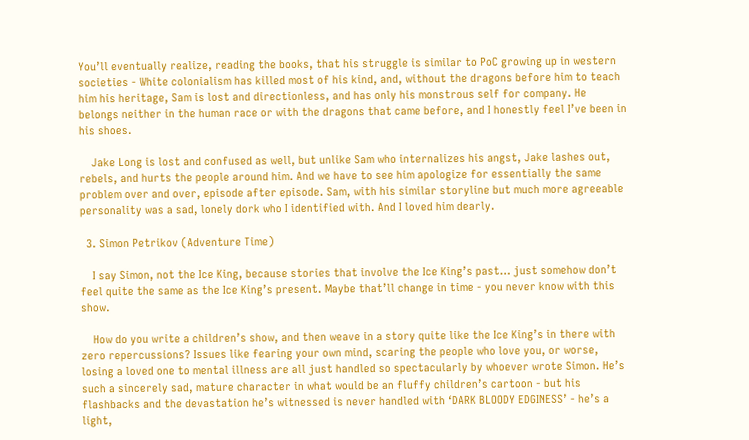You’ll eventually realize, reading the books, that his struggle is similar to PoC growing up in western societies - White colonialism has killed most of his kind, and, without the dragons before him to teach him his heritage, Sam is lost and directionless, and has only his monstrous self for company. He belongs neither in the human race or with the dragons that came before, and I honestly feel I’ve been in his shoes.

    Jake Long is lost and confused as well, but unlike Sam who internalizes his angst, Jake lashes out, rebels, and hurts the people around him. And we have to see him apologize for essentially the same problem over and over, episode after episode. Sam, with his similar storyline but much more agreeable personality was a sad, lonely dork who I identified with. And I loved him dearly.

  3. Simon Petrikov (Adventure Time)

    I say Simon, not the Ice King, because stories that involve the Ice King’s past… just somehow don’t feel quite the same as the Ice King’s present. Maybe that’ll change in time - you never know with this show.

    How do you write a children’s show, and then weave in a story quite like the Ice King’s in there with zero repercussions? Issues like fearing your own mind, scaring the people who love you, or worse, losing a loved one to mental illness are all just handled so spectacularly by whoever wrote Simon. He’s such a sincerely sad, mature character in what would be an fluffy children’s cartoon - but his flashbacks and the devastation he’s witnessed is never handled with ‘DARK BLOODY EDGINESS’ - he’s a light,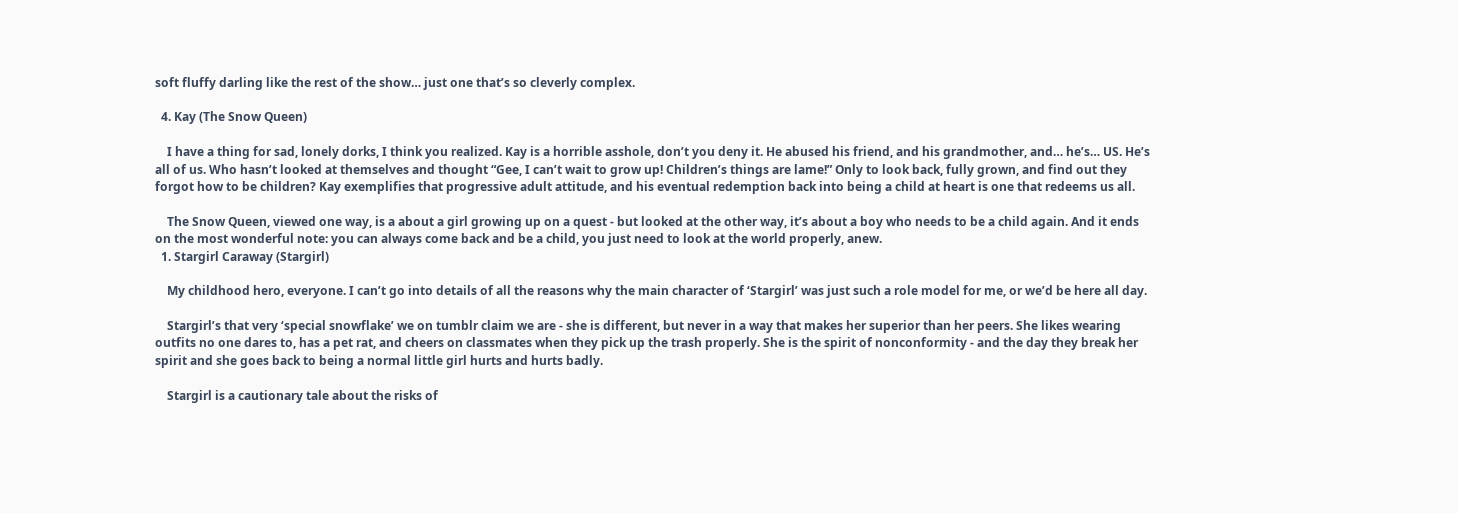soft fluffy darling like the rest of the show… just one that’s so cleverly complex.

  4. Kay (The Snow Queen)

    I have a thing for sad, lonely dorks, I think you realized. Kay is a horrible asshole, don’t you deny it. He abused his friend, and his grandmother, and… he’s… US. He’s all of us. Who hasn’t looked at themselves and thought “Gee, I can’t wait to grow up! Children’s things are lame!” Only to look back, fully grown, and find out they forgot how to be children? Kay exemplifies that progressive adult attitude, and his eventual redemption back into being a child at heart is one that redeems us all.

    The Snow Queen, viewed one way, is a about a girl growing up on a quest - but looked at the other way, it’s about a boy who needs to be a child again. And it ends on the most wonderful note: you can always come back and be a child, you just need to look at the world properly, anew.
  1. Stargirl Caraway (Stargirl)

    My childhood hero, everyone. I can’t go into details of all the reasons why the main character of ‘Stargirl’ was just such a role model for me, or we’d be here all day.

    Stargirl’s that very ‘special snowflake’ we on tumblr claim we are - she is different, but never in a way that makes her superior than her peers. She likes wearing outfits no one dares to, has a pet rat, and cheers on classmates when they pick up the trash properly. She is the spirit of nonconformity - and the day they break her spirit and she goes back to being a normal little girl hurts and hurts badly.

    Stargirl is a cautionary tale about the risks of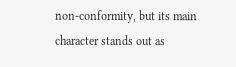non-conformity, but its main character stands out as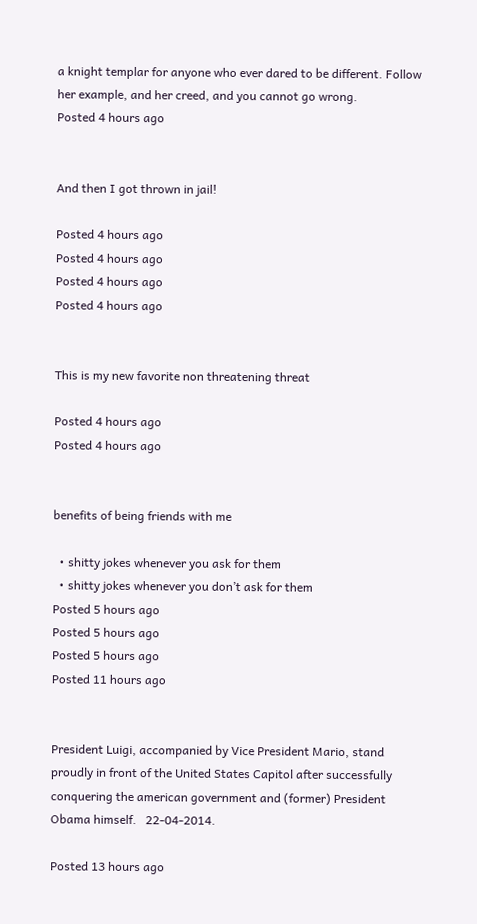a knight templar for anyone who ever dared to be different. Follow her example, and her creed, and you cannot go wrong.
Posted 4 hours ago


And then I got thrown in jail!

Posted 4 hours ago
Posted 4 hours ago
Posted 4 hours ago
Posted 4 hours ago


This is my new favorite non threatening threat

Posted 4 hours ago
Posted 4 hours ago


benefits of being friends with me

  • shitty jokes whenever you ask for them
  • shitty jokes whenever you don’t ask for them
Posted 5 hours ago
Posted 5 hours ago
Posted 5 hours ago
Posted 11 hours ago


President Luigi, accompanied by Vice President Mario, stand proudly in front of the United States Capitol after successfully conquering the american government and (former) President Obama himself.   22-04-2014.

Posted 13 hours ago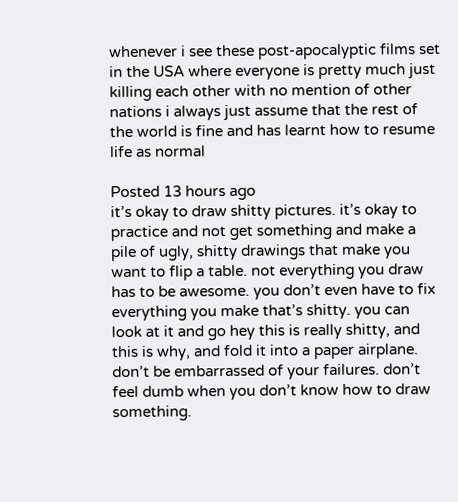whenever i see these post-apocalyptic films set in the USA where everyone is pretty much just killing each other with no mention of other nations i always just assume that the rest of the world is fine and has learnt how to resume life as normal

Posted 13 hours ago
it’s okay to draw shitty pictures. it’s okay to practice and not get something and make a pile of ugly, shitty drawings that make you want to flip a table. not everything you draw has to be awesome. you don’t even have to fix everything you make that’s shitty. you can look at it and go hey this is really shitty, and this is why, and fold it into a paper airplane. don’t be embarrassed of your failures. don’t feel dumb when you don’t know how to draw something.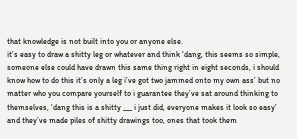that knowledge is not built into you or anyone else.
it’s easy to draw a shitty leg or whatever and think ‘dang, this seems so simple, someone else could have drawn this same thing right in eight seconds, i should know how to do this it’s only a leg i’ve got two jammed onto my own ass’ but no matter who you compare yourself to i guarantee they’ve sat around thinking to themselves, ‘dang this is a shitty ___ i just did, everyone makes it look so easy’ and they’ve made piles of shitty drawings too, ones that took them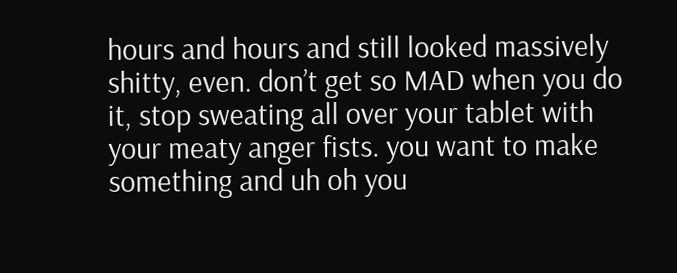hours and hours and still looked massively shitty, even. don’t get so MAD when you do it, stop sweating all over your tablet with your meaty anger fists. you want to make something and uh oh you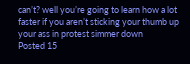can’t? well you’re going to learn how a lot faster if you aren’t sticking your thumb up your ass in protest simmer down
Posted 15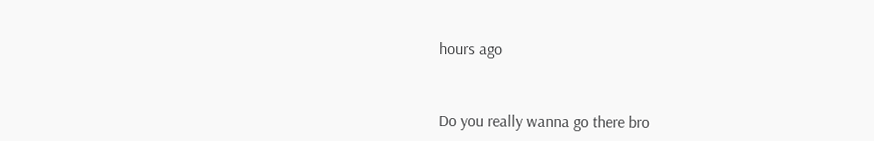hours ago



Do you really wanna go there bro